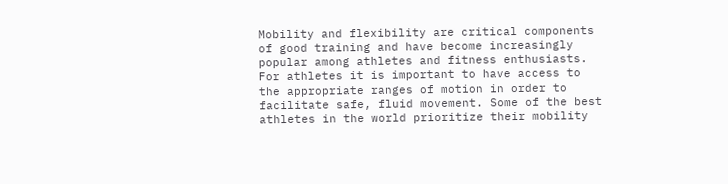Mobility and flexibility are critical components of good training and have become increasingly popular among athletes and fitness enthusiasts. For athletes it is important to have access to the appropriate ranges of motion in order to facilitate safe, fluid movement. Some of the best athletes in the world prioritize their mobility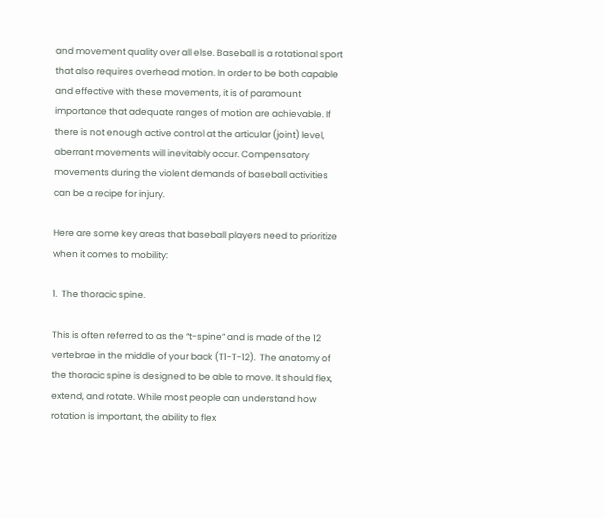and movement quality over all else. Baseball is a rotational sport that also requires overhead motion. In order to be both capable and effective with these movements, it is of paramount importance that adequate ranges of motion are achievable. If there is not enough active control at the articular (joint) level, aberrant movements will inevitably occur. Compensatory movements during the violent demands of baseball activities can be a recipe for injury.

Here are some key areas that baseball players need to prioritize when it comes to mobility:

1.  The thoracic spine.

This is often referred to as the “t-spine” and is made of the 12 vertebrae in the middle of your back (T1-T-12).  The anatomy of the thoracic spine is designed to be able to move. It should flex, extend, and rotate. While most people can understand how rotation is important, the ability to flex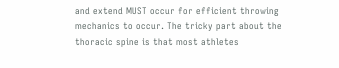and extend MUST occur for efficient throwing mechanics to occur. The tricky part about the thoracic spine is that most athletes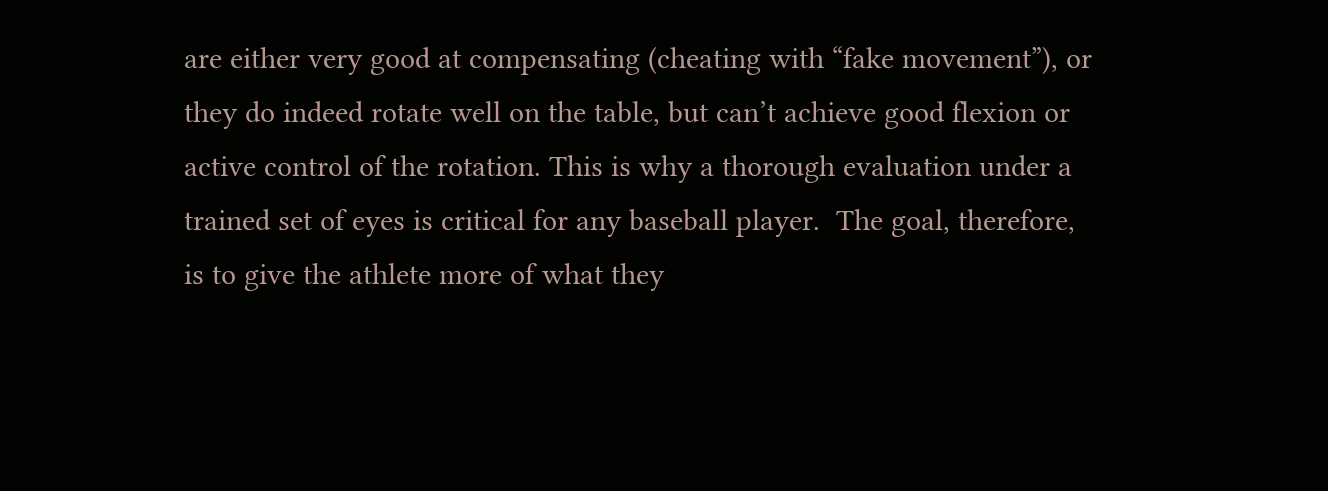are either very good at compensating (cheating with “fake movement”), or they do indeed rotate well on the table, but can’t achieve good flexion or active control of the rotation. This is why a thorough evaluation under a trained set of eyes is critical for any baseball player.  The goal, therefore, is to give the athlete more of what they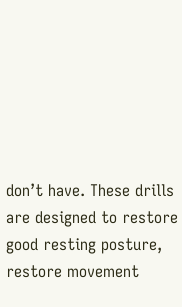don’t have. These drills are designed to restore good resting posture, restore movement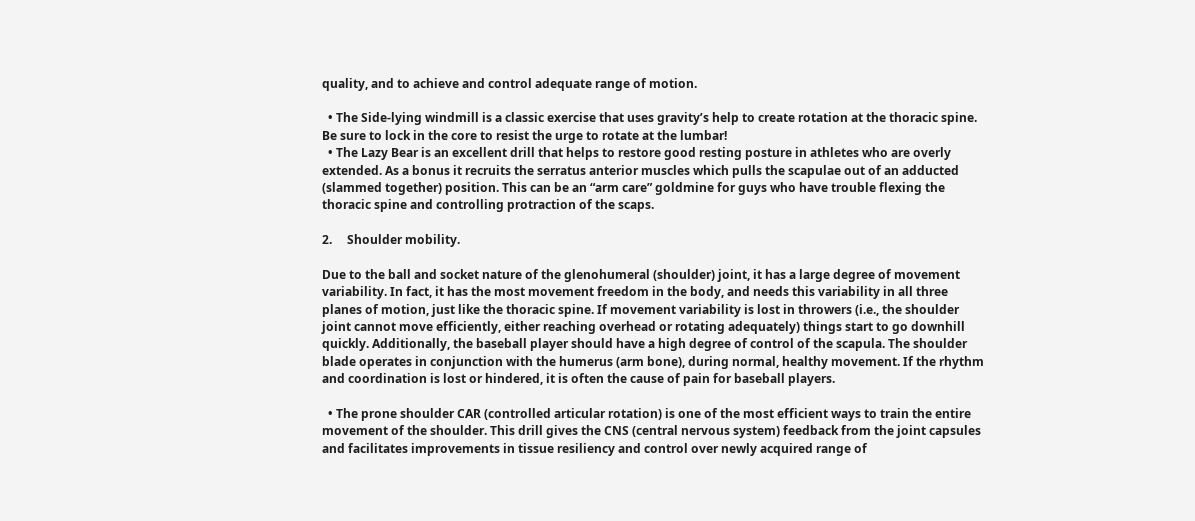quality, and to achieve and control adequate range of motion.

  • The Side-lying windmill is a classic exercise that uses gravity’s help to create rotation at the thoracic spine. Be sure to lock in the core to resist the urge to rotate at the lumbar!
  • The Lazy Bear is an excellent drill that helps to restore good resting posture in athletes who are overly extended. As a bonus it recruits the serratus anterior muscles which pulls the scapulae out of an adducted (slammed together) position. This can be an “arm care” goldmine for guys who have trouble flexing the thoracic spine and controlling protraction of the scaps.

2.     Shoulder mobility.

Due to the ball and socket nature of the glenohumeral (shoulder) joint, it has a large degree of movement variability. In fact, it has the most movement freedom in the body, and needs this variability in all three planes of motion, just like the thoracic spine. If movement variability is lost in throwers (i.e., the shoulder joint cannot move efficiently, either reaching overhead or rotating adequately) things start to go downhill quickly. Additionally, the baseball player should have a high degree of control of the scapula. The shoulder blade operates in conjunction with the humerus (arm bone), during normal, healthy movement. If the rhythm and coordination is lost or hindered, it is often the cause of pain for baseball players.

  • The prone shoulder CAR (controlled articular rotation) is one of the most efficient ways to train the entire movement of the shoulder. This drill gives the CNS (central nervous system) feedback from the joint capsules and facilitates improvements in tissue resiliency and control over newly acquired range of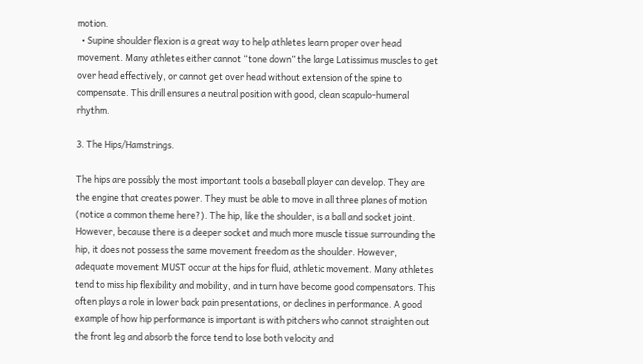motion.
  • Supine shoulder flexion is a great way to help athletes learn proper over head movement. Many athletes either cannot “tone down” the large Latissimus muscles to get over head effectively, or cannot get over head without extension of the spine to compensate. This drill ensures a neutral position with good, clean scapulo-humeral rhythm.

3. The Hips/Hamstrings.

The hips are possibly the most important tools a baseball player can develop. They are the engine that creates power. They must be able to move in all three planes of motion (notice a common theme here?). The hip, like the shoulder, is a ball and socket joint. However, because there is a deeper socket and much more muscle tissue surrounding the hip, it does not possess the same movement freedom as the shoulder. However, adequate movement MUST occur at the hips for fluid, athletic movement. Many athletes tend to miss hip flexibility and mobility, and in turn have become good compensators. This often plays a role in lower back pain presentations, or declines in performance. A good example of how hip performance is important is with pitchers who cannot straighten out the front leg and absorb the force tend to lose both velocity and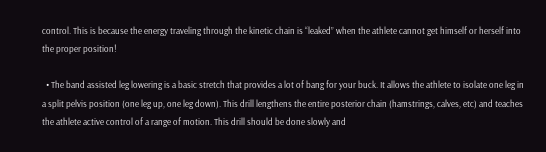control. This is because the energy traveling through the kinetic chain is “leaked” when the athlete cannot get himself or herself into the proper position!

  • The band assisted leg lowering is a basic stretch that provides a lot of bang for your buck. It allows the athlete to isolate one leg in a split pelvis position (one leg up, one leg down). This drill lengthens the entire posterior chain (hamstrings, calves, etc) and teaches the athlete active control of a range of motion. This drill should be done slowly and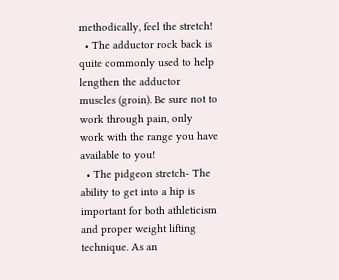methodically, feel the stretch!
  • The adductor rock back is quite commonly used to help lengthen the adductor muscles (groin). Be sure not to work through pain, only work with the range you have available to you!
  • The pidgeon stretch- The ability to get into a hip is important for both athleticism and proper weight lifting technique. As an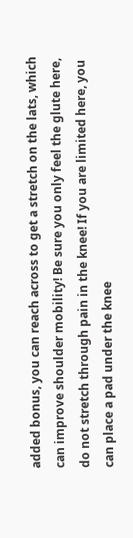added bonus, you can reach across to get a stretch on the lats, which can improve shoulder mobility! Be sure you only feel the glute here, do not stretch through pain in the knee! If you are limited here, you can place a pad under the knee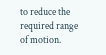to reduce the required range of motion.